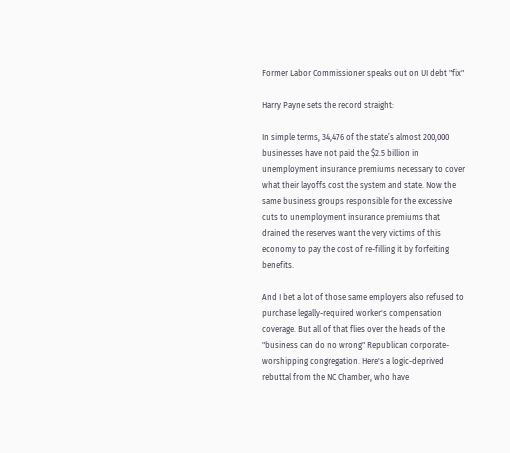Former Labor Commissioner speaks out on UI debt "fix"

Harry Payne sets the record straight:

In simple terms, 34,476 of the state’s almost 200,000 businesses have not paid the $2.5 billion in unemployment insurance premiums necessary to cover what their layoffs cost the system and state. Now the same business groups responsible for the excessive cuts to unemployment insurance premiums that drained the reserves want the very victims of this economy to pay the cost of re-filling it by forfeiting benefits.

And I bet a lot of those same employers also refused to purchase legally-required worker's compensation coverage. But all of that flies over the heads of the "business can do no wrong" Republican corporate-worshipping congregation. Here's a logic-deprived rebuttal from the NC Chamber, who have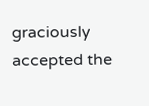graciously accepted the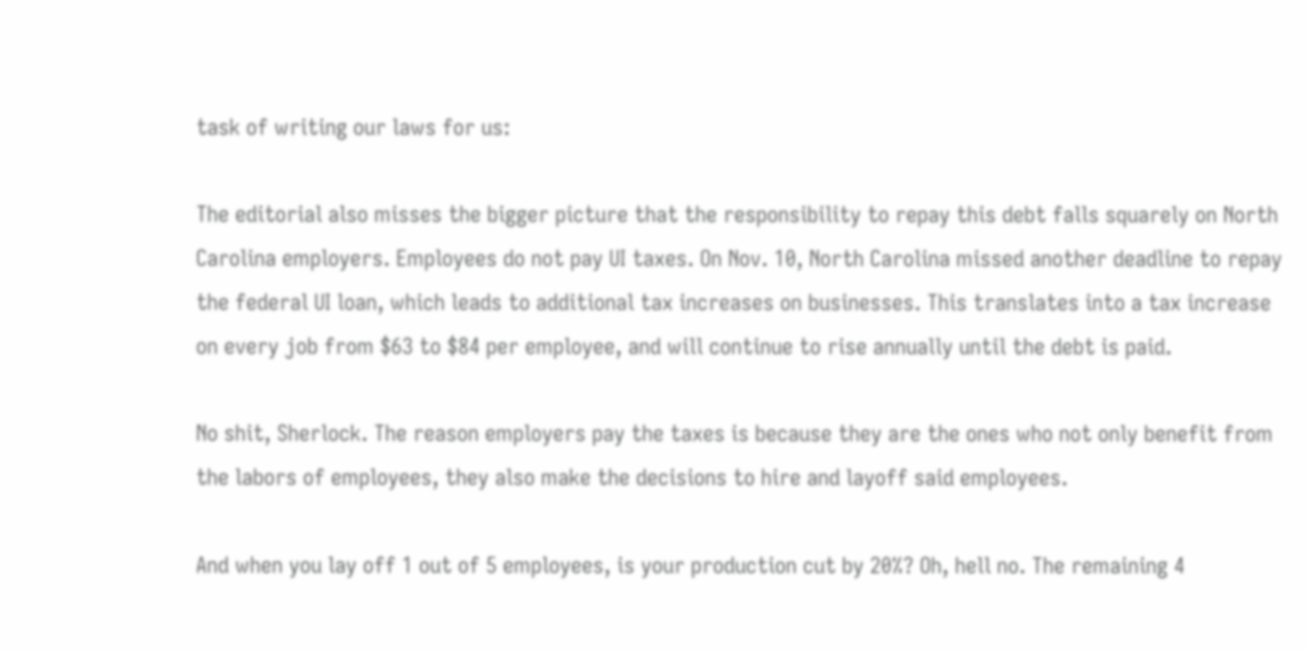task of writing our laws for us:

The editorial also misses the bigger picture that the responsibility to repay this debt falls squarely on North Carolina employers. Employees do not pay UI taxes. On Nov. 10, North Carolina missed another deadline to repay the federal UI loan, which leads to additional tax increases on businesses. This translates into a tax increase on every job from $63 to $84 per employee, and will continue to rise annually until the debt is paid.

No shit, Sherlock. The reason employers pay the taxes is because they are the ones who not only benefit from the labors of employees, they also make the decisions to hire and layoff said employees.

And when you lay off 1 out of 5 employees, is your production cut by 20%? Oh, hell no. The remaining 4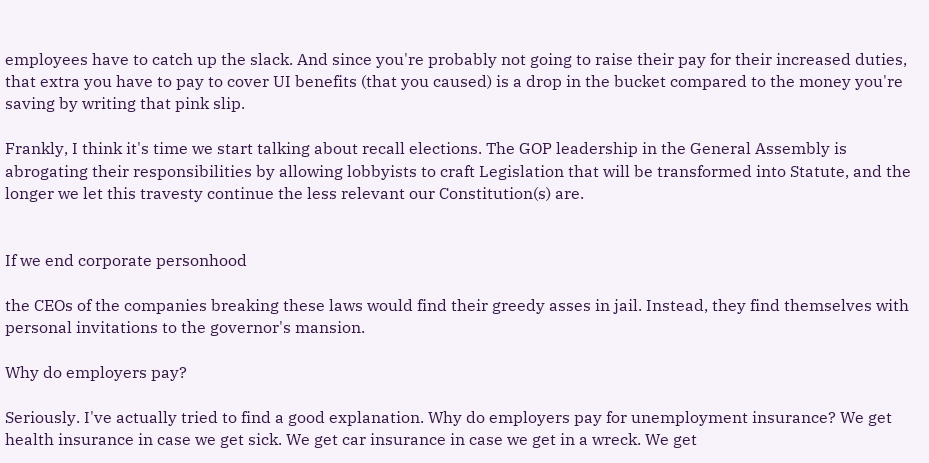employees have to catch up the slack. And since you're probably not going to raise their pay for their increased duties, that extra you have to pay to cover UI benefits (that you caused) is a drop in the bucket compared to the money you're saving by writing that pink slip.

Frankly, I think it's time we start talking about recall elections. The GOP leadership in the General Assembly is abrogating their responsibilities by allowing lobbyists to craft Legislation that will be transformed into Statute, and the longer we let this travesty continue the less relevant our Constitution(s) are.


If we end corporate personhood

the CEOs of the companies breaking these laws would find their greedy asses in jail. Instead, they find themselves with personal invitations to the governor's mansion.

Why do employers pay?

Seriously. I've actually tried to find a good explanation. Why do employers pay for unemployment insurance? We get health insurance in case we get sick. We get car insurance in case we get in a wreck. We get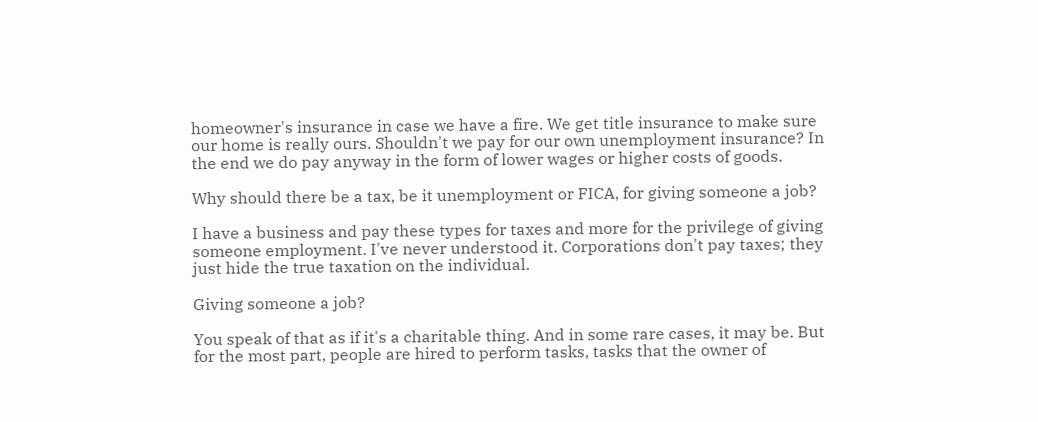homeowner's insurance in case we have a fire. We get title insurance to make sure our home is really ours. Shouldn't we pay for our own unemployment insurance? In the end we do pay anyway in the form of lower wages or higher costs of goods.

Why should there be a tax, be it unemployment or FICA, for giving someone a job?

I have a business and pay these types for taxes and more for the privilege of giving someone employment. I've never understood it. Corporations don't pay taxes; they just hide the true taxation on the individual.

Giving someone a job?

You speak of that as if it's a charitable thing. And in some rare cases, it may be. But for the most part, people are hired to perform tasks, tasks that the owner of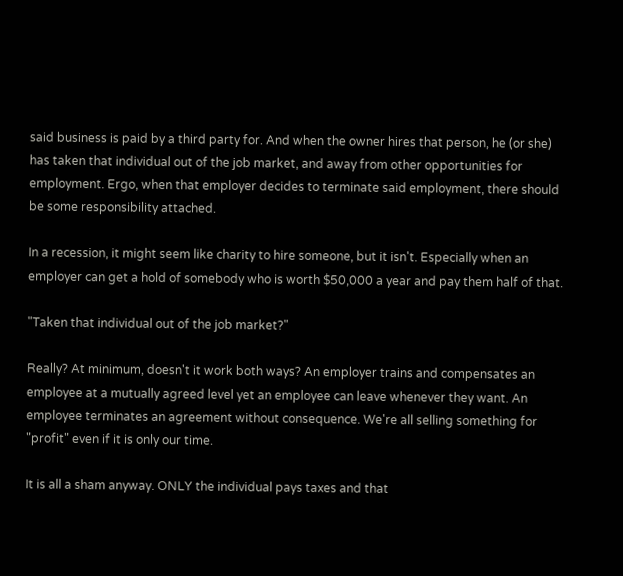said business is paid by a third party for. And when the owner hires that person, he (or she) has taken that individual out of the job market, and away from other opportunities for employment. Ergo, when that employer decides to terminate said employment, there should be some responsibility attached.

In a recession, it might seem like charity to hire someone, but it isn't. Especially when an employer can get a hold of somebody who is worth $50,000 a year and pay them half of that.

"Taken that individual out of the job market?"

Really? At minimum, doesn't it work both ways? An employer trains and compensates an employee at a mutually agreed level yet an employee can leave whenever they want. An employee terminates an agreement without consequence. We're all selling something for "profit" even if it is only our time.

It is all a sham anyway. ONLY the individual pays taxes and that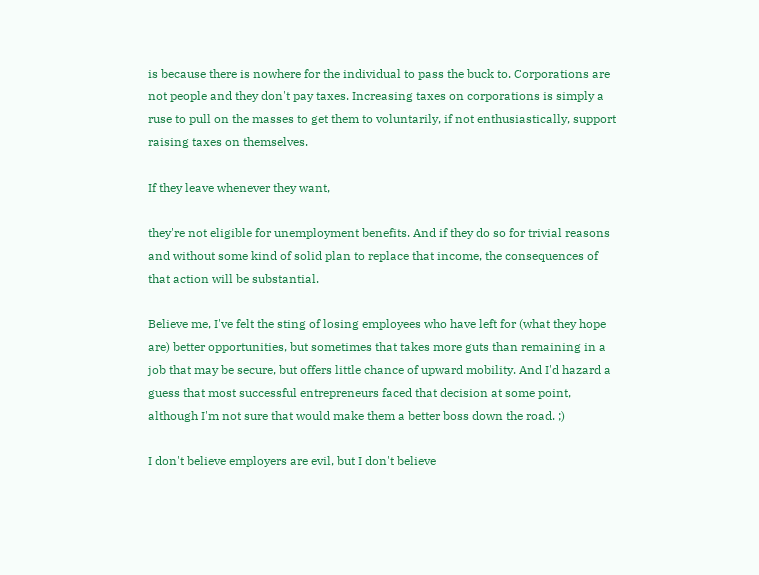is because there is nowhere for the individual to pass the buck to. Corporations are not people and they don't pay taxes. Increasing taxes on corporations is simply a ruse to pull on the masses to get them to voluntarily, if not enthusiastically, support raising taxes on themselves.

If they leave whenever they want,

they're not eligible for unemployment benefits. And if they do so for trivial reasons and without some kind of solid plan to replace that income, the consequences of that action will be substantial.

Believe me, I've felt the sting of losing employees who have left for (what they hope are) better opportunities, but sometimes that takes more guts than remaining in a job that may be secure, but offers little chance of upward mobility. And I'd hazard a guess that most successful entrepreneurs faced that decision at some point, although I'm not sure that would make them a better boss down the road. ;)

I don't believe employers are evil, but I don't believe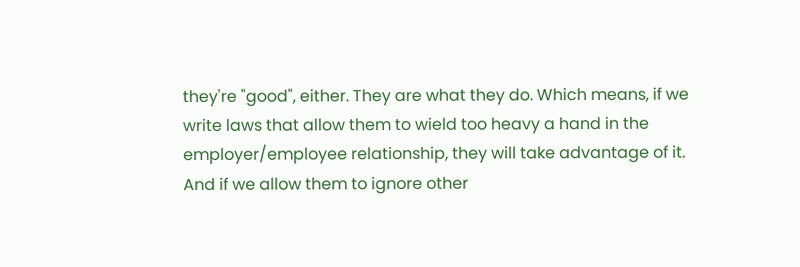they're "good", either. They are what they do. Which means, if we write laws that allow them to wield too heavy a hand in the employer/employee relationship, they will take advantage of it. And if we allow them to ignore other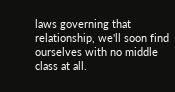laws governing that relationship, we'll soon find ourselves with no middle class at all.